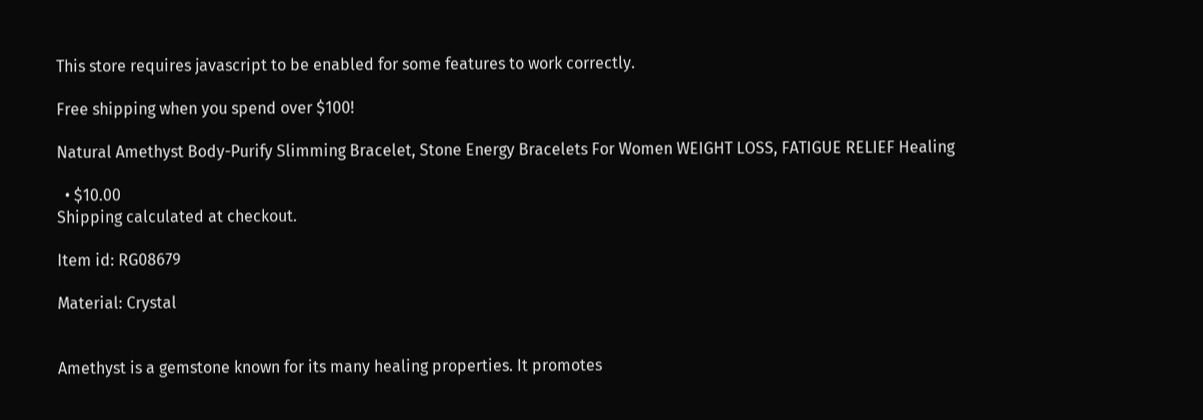This store requires javascript to be enabled for some features to work correctly.

Free shipping when you spend over $100!

Natural Amethyst Body-Purify Slimming Bracelet, Stone Energy Bracelets For Women WEIGHT LOSS, FATIGUE RELIEF Healing

  • $10.00
Shipping calculated at checkout.

Item id: RG08679

Material: Crystal


Amethyst is a gemstone known for its many healing properties. It promotes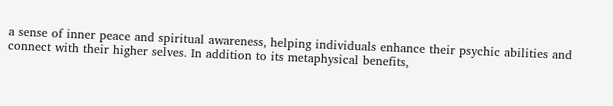a sense of inner peace and spiritual awareness, helping individuals enhance their psychic abilities and connect with their higher selves. In addition to its metaphysical benefits,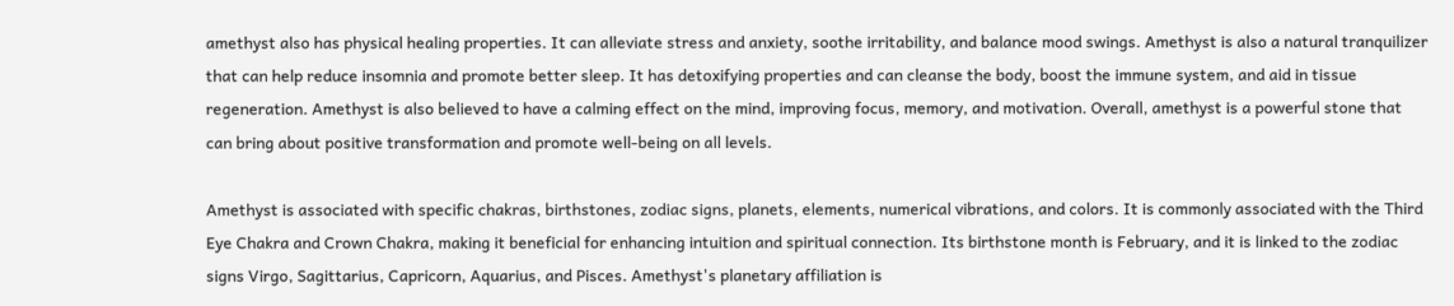amethyst also has physical healing properties. It can alleviate stress and anxiety, soothe irritability, and balance mood swings. Amethyst is also a natural tranquilizer that can help reduce insomnia and promote better sleep. It has detoxifying properties and can cleanse the body, boost the immune system, and aid in tissue regeneration. Amethyst is also believed to have a calming effect on the mind, improving focus, memory, and motivation. Overall, amethyst is a powerful stone that can bring about positive transformation and promote well-being on all levels.

Amethyst is associated with specific chakras, birthstones, zodiac signs, planets, elements, numerical vibrations, and colors. It is commonly associated with the Third Eye Chakra and Crown Chakra, making it beneficial for enhancing intuition and spiritual connection. Its birthstone month is February, and it is linked to the zodiac signs Virgo, Sagittarius, Capricorn, Aquarius, and Pisces. Amethyst's planetary affiliation is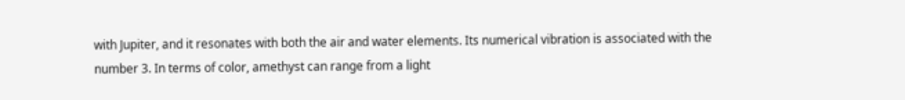with Jupiter, and it resonates with both the air and water elements. Its numerical vibration is associated with the number 3. In terms of color, amethyst can range from a light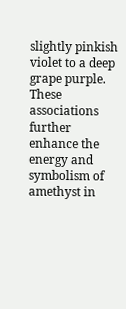slightly pinkish violet to a deep grape purple. These associations further enhance the energy and symbolism of amethyst in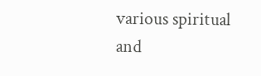various spiritual and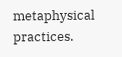metaphysical practices.